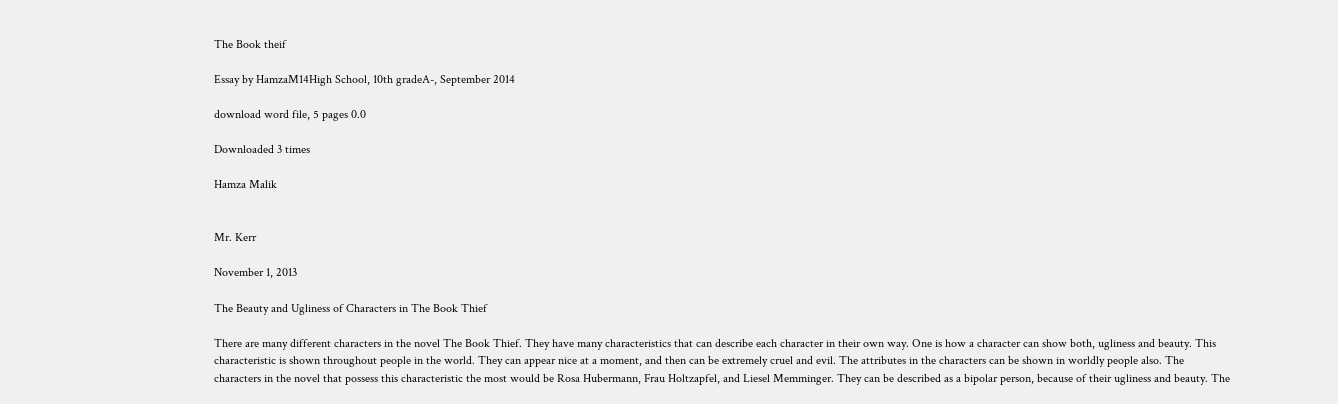The Book theif

Essay by HamzaM14High School, 10th gradeA-, September 2014

download word file, 5 pages 0.0

Downloaded 3 times

Hamza Malik


Mr. Kerr

November 1, 2013

The Beauty and Ugliness of Characters in The Book Thief

There are many different characters in the novel The Book Thief. They have many characteristics that can describe each character in their own way. One is how a character can show both, ugliness and beauty. This characteristic is shown throughout people in the world. They can appear nice at a moment, and then can be extremely cruel and evil. The attributes in the characters can be shown in worldly people also. The characters in the novel that possess this characteristic the most would be Rosa Hubermann, Frau Holtzapfel, and Liesel Memminger. They can be described as a bipolar person, because of their ugliness and beauty. The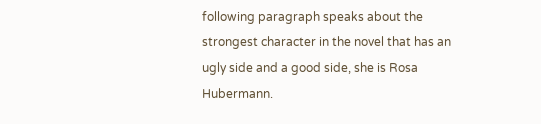following paragraph speaks about the strongest character in the novel that has an ugly side and a good side, she is Rosa Hubermann.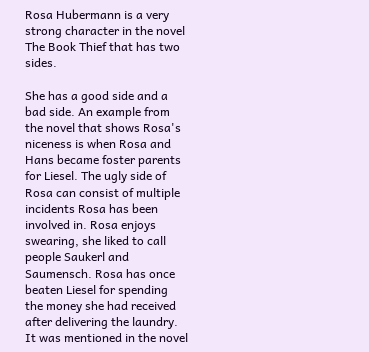Rosa Hubermann is a very strong character in the novel The Book Thief that has two sides.

She has a good side and a bad side. An example from the novel that shows Rosa's niceness is when Rosa and Hans became foster parents for Liesel. The ugly side of Rosa can consist of multiple incidents Rosa has been involved in. Rosa enjoys swearing, she liked to call people Saukerl and Saumensch. Rosa has once beaten Liesel for spending the money she had received after delivering the laundry. It was mentioned in the novel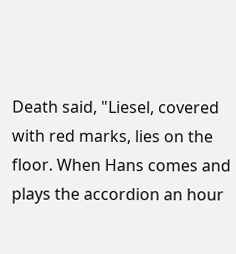Death said, "Liesel, covered with red marks, lies on the floor. When Hans comes and plays the accordion an hour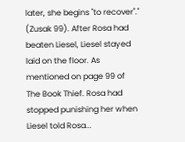later, she begins "to recover"." (Zusak 99). After Rosa had beaten Liesel, Liesel stayed laid on the floor. As mentioned on page 99 of The Book Thief. Rosa had stopped punishing her when Liesel told Rosa...